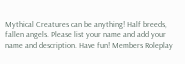Mythical Creatures can be anything! Half breeds, fallen angels. Please list your name and add your name and description. Have fun! Members Roleplay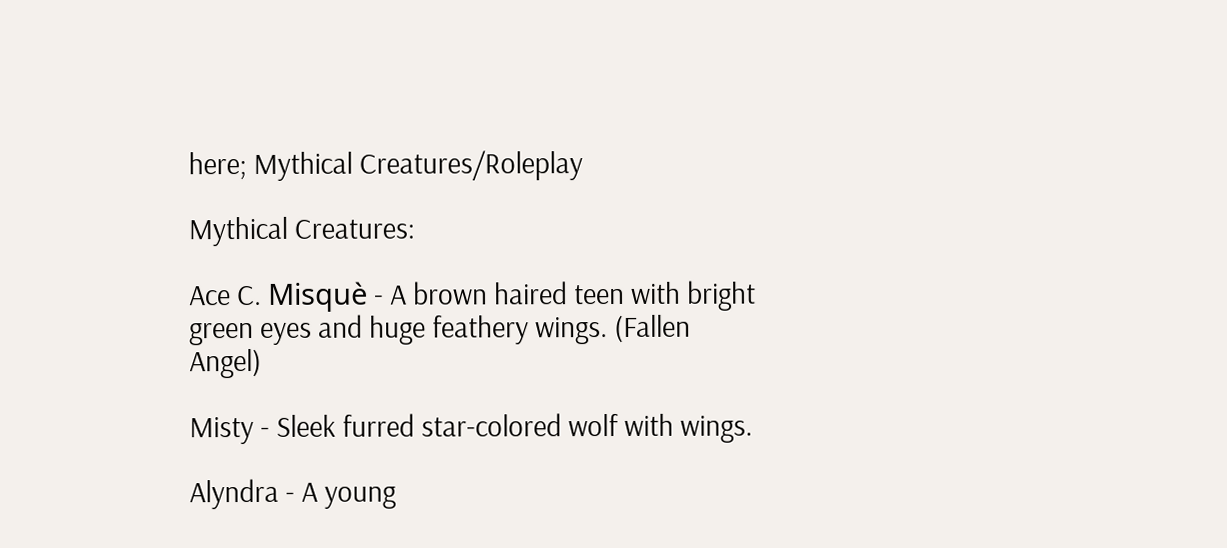here; Mythical Creatures/Roleplay

Mythical Creatures:

Ace C. Misquè - A brown haired teen with bright green eyes and huge feathery wings. (Fallen Angel)

Misty - Sleek furred star-colored wolf with wings.

Alyndra - A young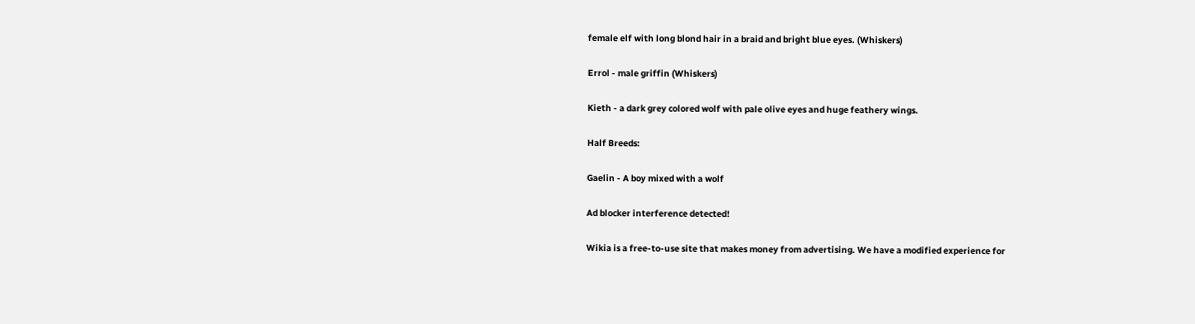female elf with long blond hair in a braid and bright blue eyes. (Whiskers)

Errol - male griffin (Whiskers)

Kieth - a dark grey colored wolf with pale olive eyes and huge feathery wings.

Half Breeds:

Gaelin - A boy mixed with a wolf

Ad blocker interference detected!

Wikia is a free-to-use site that makes money from advertising. We have a modified experience for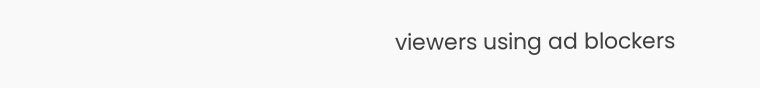viewers using ad blockers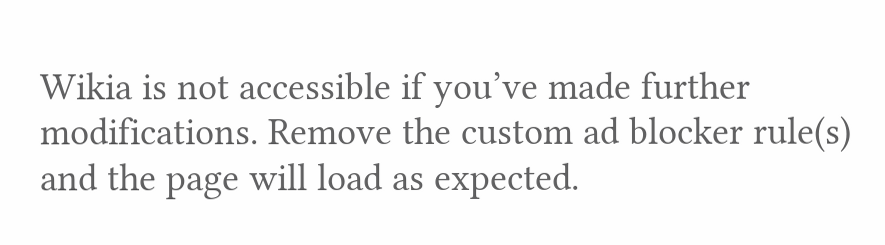Wikia is not accessible if you’ve made further modifications. Remove the custom ad blocker rule(s) and the page will load as expected.